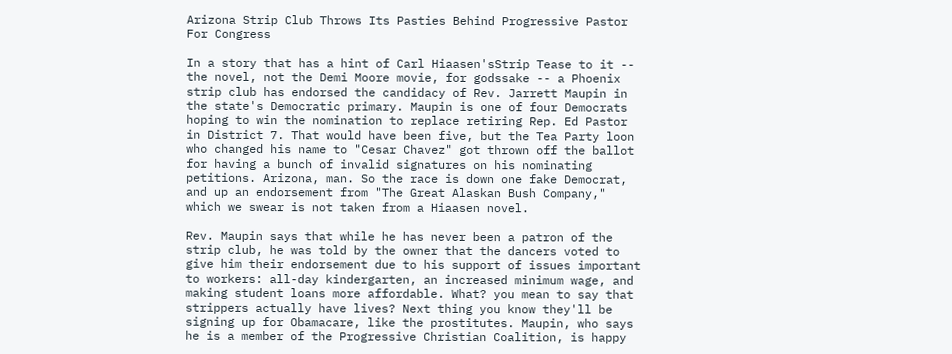Arizona Strip Club Throws Its Pasties Behind Progressive Pastor For Congress

In a story that has a hint of Carl Hiaasen'sStrip Tease to it -- the novel, not the Demi Moore movie, for godssake -- a Phoenix strip club has endorsed the candidacy of Rev. Jarrett Maupin in the state's Democratic primary. Maupin is one of four Democrats hoping to win the nomination to replace retiring Rep. Ed Pastor in District 7. That would have been five, but the Tea Party loon who changed his name to "Cesar Chavez" got thrown off the ballot for having a bunch of invalid signatures on his nominating petitions. Arizona, man. So the race is down one fake Democrat, and up an endorsement from "The Great Alaskan Bush Company," which we swear is not taken from a Hiaasen novel.

Rev. Maupin says that while he has never been a patron of the strip club, he was told by the owner that the dancers voted to give him their endorsement due to his support of issues important to workers: all-day kindergarten, an increased minimum wage, and making student loans more affordable. What? you mean to say that strippers actually have lives? Next thing you know they'll be signing up for Obamacare, like the prostitutes. Maupin, who says he is a member of the Progressive Christian Coalition, is happy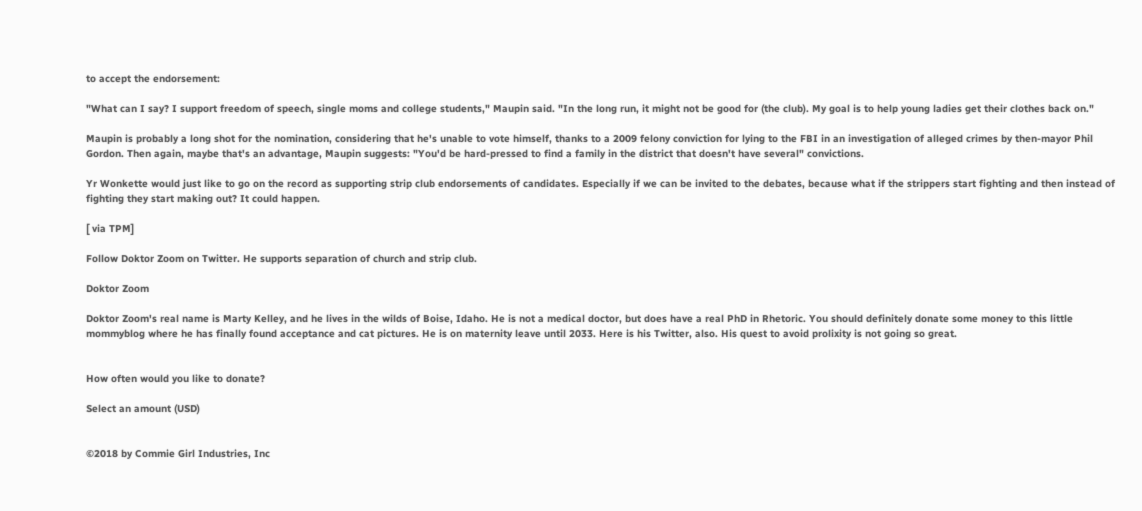to accept the endorsement:

"What can I say? I support freedom of speech, single moms and college students," Maupin said. "In the long run, it might not be good for (the club). My goal is to help young ladies get their clothes back on."

Maupin is probably a long shot for the nomination, considering that he's unable to vote himself, thanks to a 2009 felony conviction for lying to the FBI in an investigation of alleged crimes by then-mayor Phil Gordon. Then again, maybe that's an advantage, Maupin suggests: "You'd be hard-pressed to find a family in the district that doesn't have several" convictions.

Yr Wonkette would just like to go on the record as supporting strip club endorsements of candidates. Especially if we can be invited to the debates, because what if the strippers start fighting and then instead of fighting they start making out? It could happen.

[ via TPM]

Follow Doktor Zoom on Twitter. He supports separation of church and strip club.

Doktor Zoom

Doktor Zoom's real name is Marty Kelley, and he lives in the wilds of Boise, Idaho. He is not a medical doctor, but does have a real PhD in Rhetoric. You should definitely donate some money to this little mommyblog where he has finally found acceptance and cat pictures. He is on maternity leave until 2033. Here is his Twitter, also. His quest to avoid prolixity is not going so great.


How often would you like to donate?

Select an amount (USD)


©2018 by Commie Girl Industries, Inc